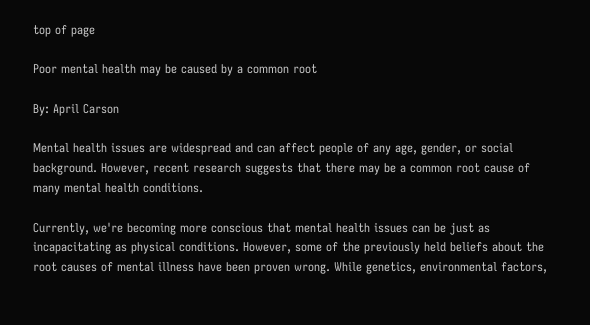top of page

Poor mental health may be caused by a common root

By: April Carson

Mental health issues are widespread and can affect people of any age, gender, or social background. However, recent research suggests that there may be a common root cause of many mental health conditions.

Currently, we're becoming more conscious that mental health issues can be just as incapacitating as physical conditions. However, some of the previously held beliefs about the root causes of mental illness have been proven wrong. While genetics, environmental factors,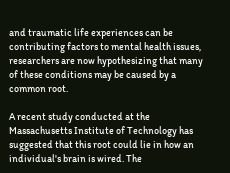and traumatic life experiences can be contributing factors to mental health issues, researchers are now hypothesizing that many of these conditions may be caused by a common root.

A recent study conducted at the Massachusetts Institute of Technology has suggested that this root could lie in how an individual's brain is wired. The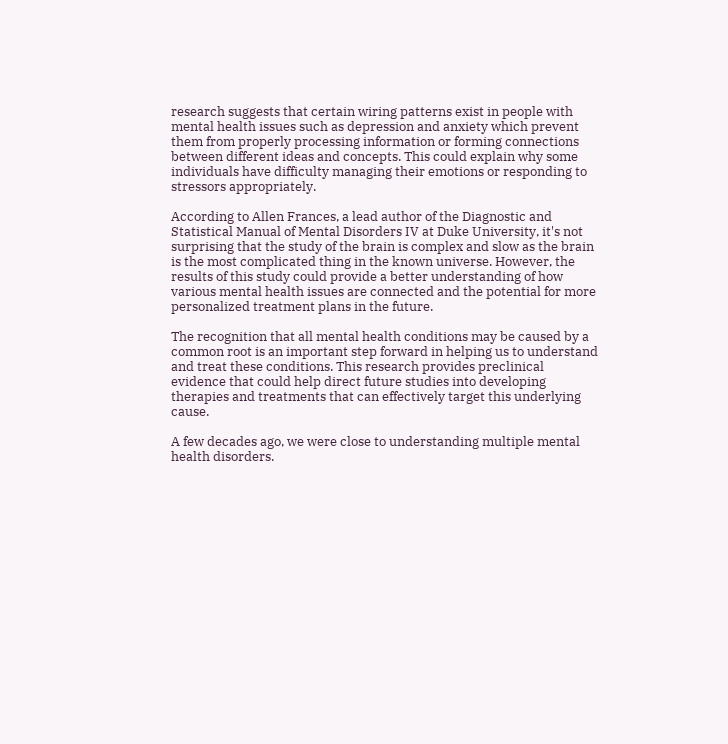research suggests that certain wiring patterns exist in people with mental health issues such as depression and anxiety which prevent them from properly processing information or forming connections between different ideas and concepts. This could explain why some individuals have difficulty managing their emotions or responding to stressors appropriately.

According to Allen Frances, a lead author of the Diagnostic and Statistical Manual of Mental Disorders IV at Duke University, it's not surprising that the study of the brain is complex and slow as the brain is the most complicated thing in the known universe. However, the results of this study could provide a better understanding of how various mental health issues are connected and the potential for more personalized treatment plans in the future.

The recognition that all mental health conditions may be caused by a common root is an important step forward in helping us to understand and treat these conditions. This research provides preclinical evidence that could help direct future studies into developing therapies and treatments that can effectively target this underlying cause.

A few decades ago, we were close to understanding multiple mental health disorders.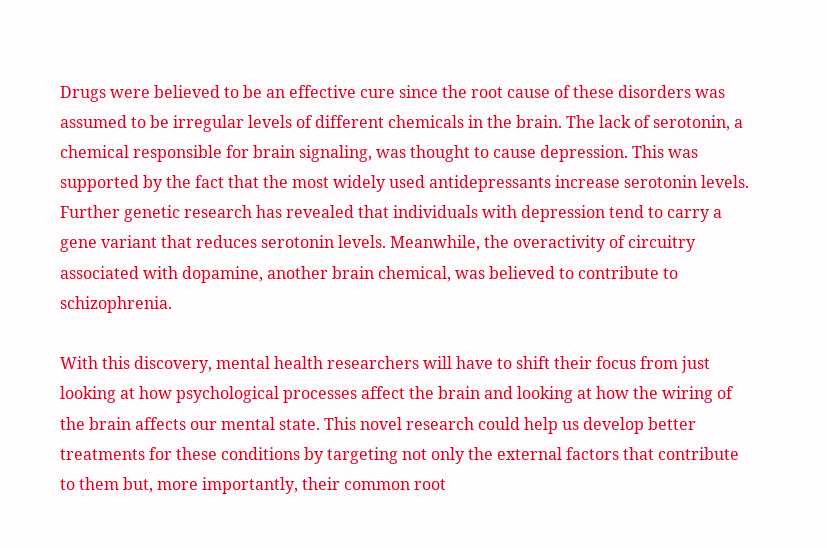Drugs were believed to be an effective cure since the root cause of these disorders was assumed to be irregular levels of different chemicals in the brain. The lack of serotonin, a chemical responsible for brain signaling, was thought to cause depression. This was supported by the fact that the most widely used antidepressants increase serotonin levels. Further genetic research has revealed that individuals with depression tend to carry a gene variant that reduces serotonin levels. Meanwhile, the overactivity of circuitry associated with dopamine, another brain chemical, was believed to contribute to schizophrenia.

With this discovery, mental health researchers will have to shift their focus from just looking at how psychological processes affect the brain and looking at how the wiring of the brain affects our mental state. This novel research could help us develop better treatments for these conditions by targeting not only the external factors that contribute to them but, more importantly, their common root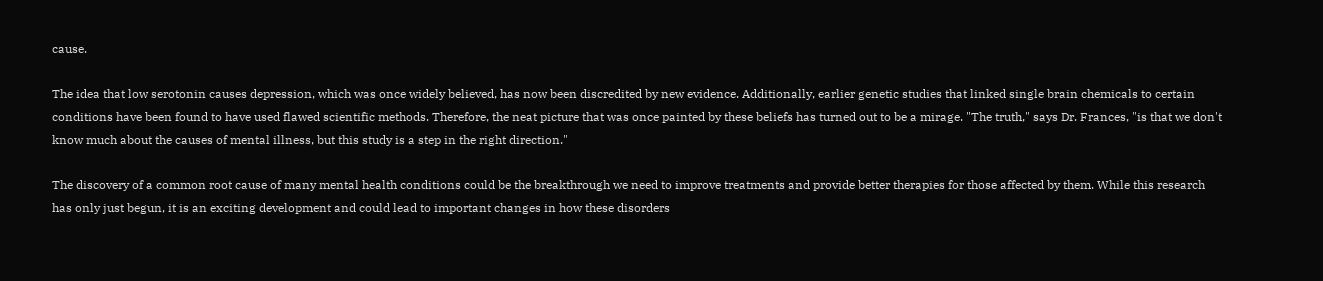cause.

The idea that low serotonin causes depression, which was once widely believed, has now been discredited by new evidence. Additionally, earlier genetic studies that linked single brain chemicals to certain conditions have been found to have used flawed scientific methods. Therefore, the neat picture that was once painted by these beliefs has turned out to be a mirage. "The truth," says Dr. Frances, "is that we don't know much about the causes of mental illness, but this study is a step in the right direction."

The discovery of a common root cause of many mental health conditions could be the breakthrough we need to improve treatments and provide better therapies for those affected by them. While this research has only just begun, it is an exciting development and could lead to important changes in how these disorders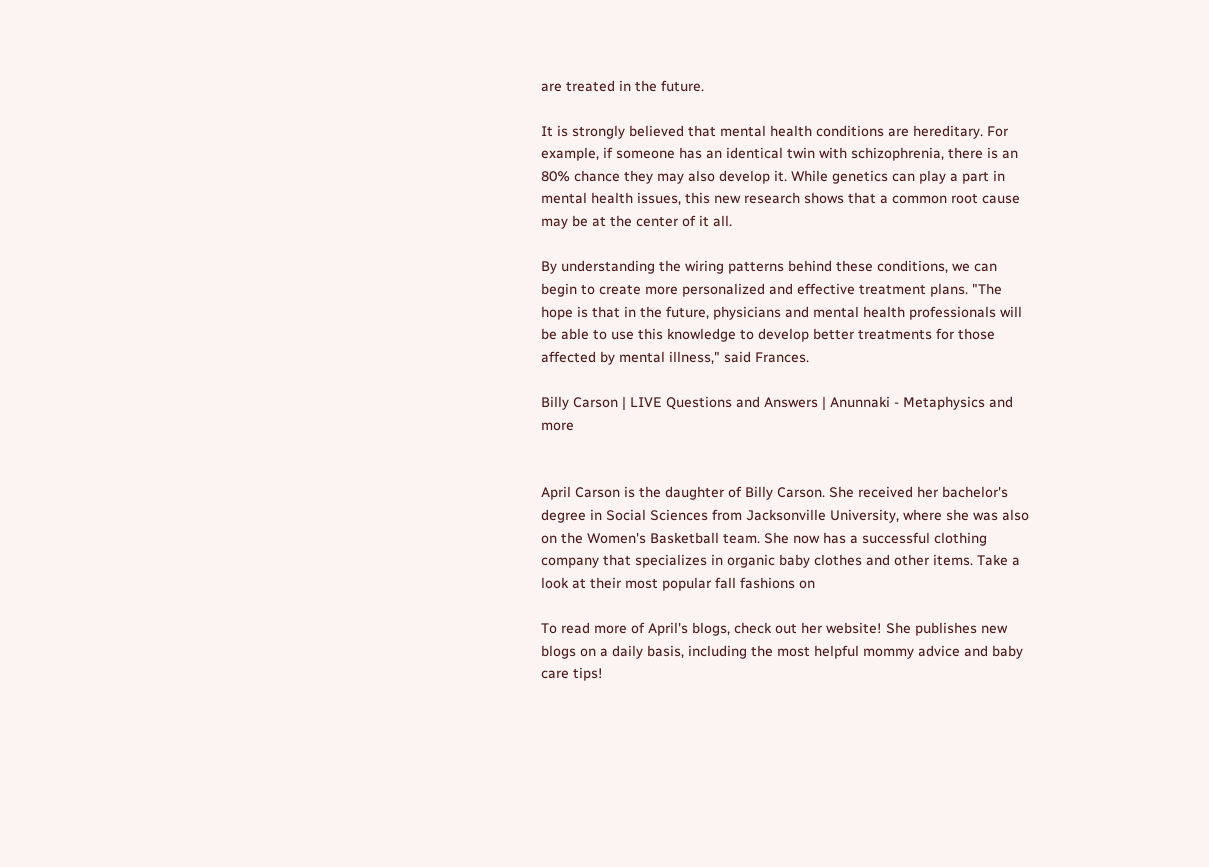are treated in the future.

It is strongly believed that mental health conditions are hereditary. For example, if someone has an identical twin with schizophrenia, there is an 80% chance they may also develop it. While genetics can play a part in mental health issues, this new research shows that a common root cause may be at the center of it all.

By understanding the wiring patterns behind these conditions, we can begin to create more personalized and effective treatment plans. "The hope is that in the future, physicians and mental health professionals will be able to use this knowledge to develop better treatments for those affected by mental illness," said Frances.

Billy Carson | LIVE Questions and Answers | Anunnaki - Metaphysics and more


April Carson is the daughter of Billy Carson. She received her bachelor's degree in Social Sciences from Jacksonville University, where she was also on the Women's Basketball team. She now has a successful clothing company that specializes in organic baby clothes and other items. Take a look at their most popular fall fashions on

To read more of April's blogs, check out her website! She publishes new blogs on a daily basis, including the most helpful mommy advice and baby care tips!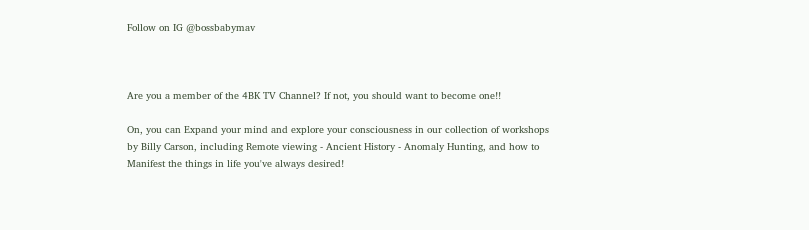Follow on IG @bossbabymav



Are you a member of the 4BK TV Channel? If not, you should want to become one!!

On, you can Expand your mind and explore your consciousness in our collection of workshops by Billy Carson, including Remote viewing - Ancient History - Anomaly Hunting, and how to Manifest the things in life you've always desired!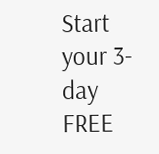Start your 3-day FREE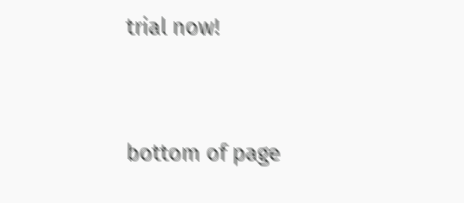trial now!




bottom of page